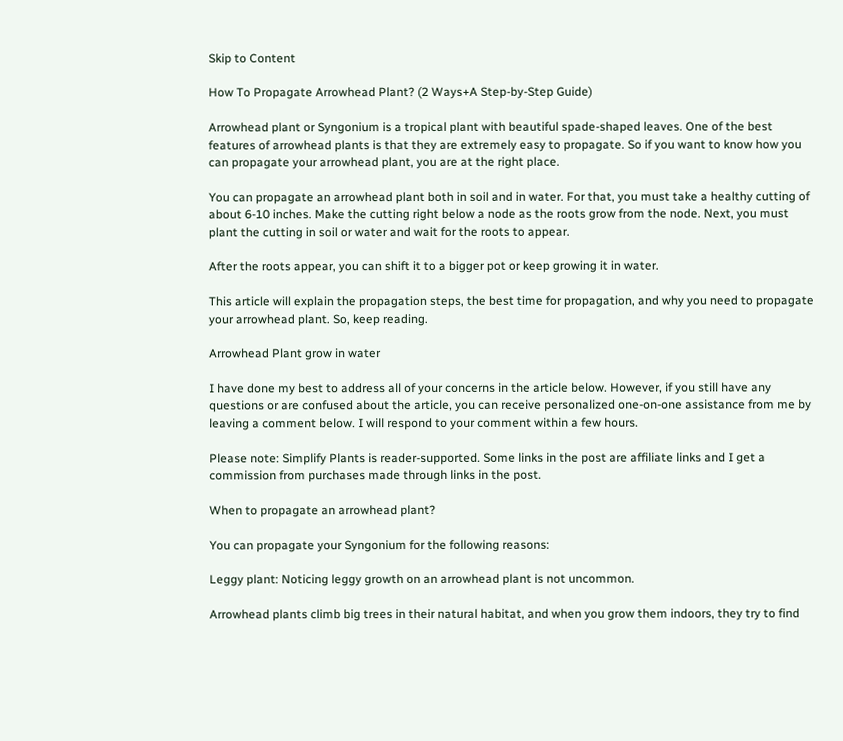Skip to Content

How To Propagate Arrowhead Plant? (2 Ways+A Step-by-Step Guide)

Arrowhead plant or Syngonium is a tropical plant with beautiful spade-shaped leaves. One of the best features of arrowhead plants is that they are extremely easy to propagate. So if you want to know how you can propagate your arrowhead plant, you are at the right place.

You can propagate an arrowhead plant both in soil and in water. For that, you must take a healthy cutting of about 6-10 inches. Make the cutting right below a node as the roots grow from the node. Next, you must plant the cutting in soil or water and wait for the roots to appear.

After the roots appear, you can shift it to a bigger pot or keep growing it in water.

This article will explain the propagation steps, the best time for propagation, and why you need to propagate your arrowhead plant. So, keep reading.

Arrowhead Plant grow in water

I have done my best to address all of your concerns in the article below. However, if you still have any questions or are confused about the article, you can receive personalized one-on-one assistance from me by leaving a comment below. I will respond to your comment within a few hours.

Please note: Simplify Plants is reader-supported. Some links in the post are affiliate links and I get a commission from purchases made through links in the post.

When to propagate an arrowhead plant?

You can propagate your Syngonium for the following reasons:

Leggy plant: Noticing leggy growth on an arrowhead plant is not uncommon.

Arrowhead plants climb big trees in their natural habitat, and when you grow them indoors, they try to find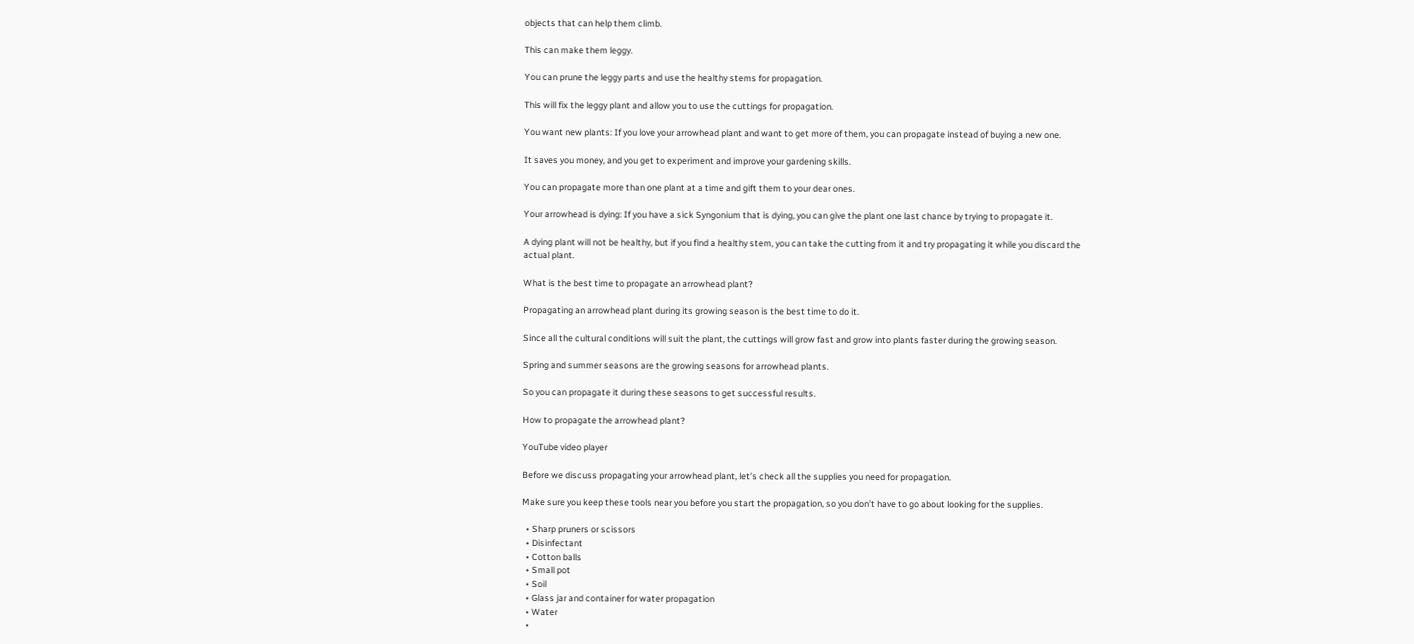objects that can help them climb.

This can make them leggy.

You can prune the leggy parts and use the healthy stems for propagation.

This will fix the leggy plant and allow you to use the cuttings for propagation.

You want new plants: If you love your arrowhead plant and want to get more of them, you can propagate instead of buying a new one.

It saves you money, and you get to experiment and improve your gardening skills.

You can propagate more than one plant at a time and gift them to your dear ones.

Your arrowhead is dying: If you have a sick Syngonium that is dying, you can give the plant one last chance by trying to propagate it.

A dying plant will not be healthy, but if you find a healthy stem, you can take the cutting from it and try propagating it while you discard the actual plant.

What is the best time to propagate an arrowhead plant?

Propagating an arrowhead plant during its growing season is the best time to do it.

Since all the cultural conditions will suit the plant, the cuttings will grow fast and grow into plants faster during the growing season.

Spring and summer seasons are the growing seasons for arrowhead plants.

So you can propagate it during these seasons to get successful results.

How to propagate the arrowhead plant?

YouTube video player

Before we discuss propagating your arrowhead plant, let’s check all the supplies you need for propagation.

Make sure you keep these tools near you before you start the propagation, so you don’t have to go about looking for the supplies.

  • Sharp pruners or scissors
  • Disinfectant
  • Cotton balls
  • Small pot
  • Soil
  • Glass jar and container for water propagation
  • Water
  •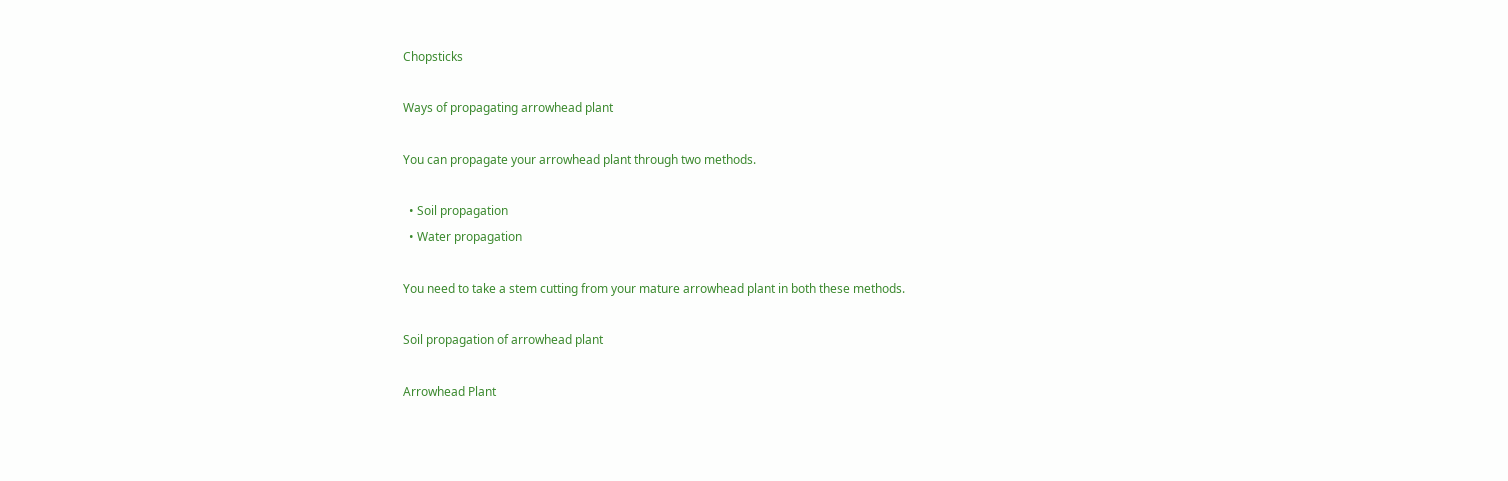Chopsticks

Ways of propagating arrowhead plant

You can propagate your arrowhead plant through two methods.

  • Soil propagation
  • Water propagation

You need to take a stem cutting from your mature arrowhead plant in both these methods.

Soil propagation of arrowhead plant

Arrowhead Plant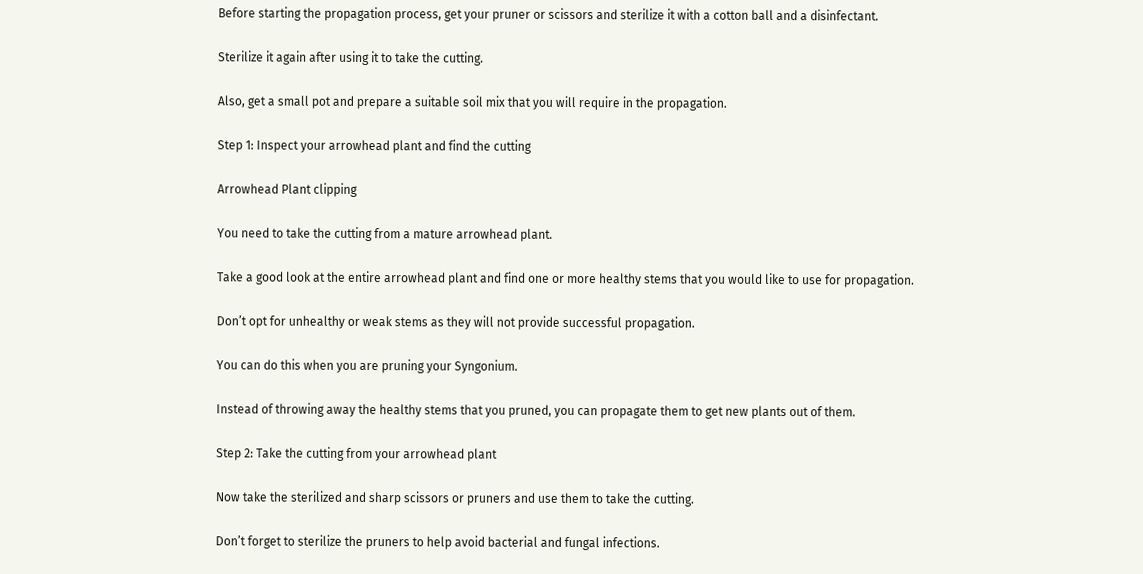Before starting the propagation process, get your pruner or scissors and sterilize it with a cotton ball and a disinfectant.

Sterilize it again after using it to take the cutting.

Also, get a small pot and prepare a suitable soil mix that you will require in the propagation.

Step 1: Inspect your arrowhead plant and find the cutting

Arrowhead Plant clipping

You need to take the cutting from a mature arrowhead plant.

Take a good look at the entire arrowhead plant and find one or more healthy stems that you would like to use for propagation.

Don’t opt for unhealthy or weak stems as they will not provide successful propagation.

You can do this when you are pruning your Syngonium.

Instead of throwing away the healthy stems that you pruned, you can propagate them to get new plants out of them.

Step 2: Take the cutting from your arrowhead plant

Now take the sterilized and sharp scissors or pruners and use them to take the cutting.

Don’t forget to sterilize the pruners to help avoid bacterial and fungal infections.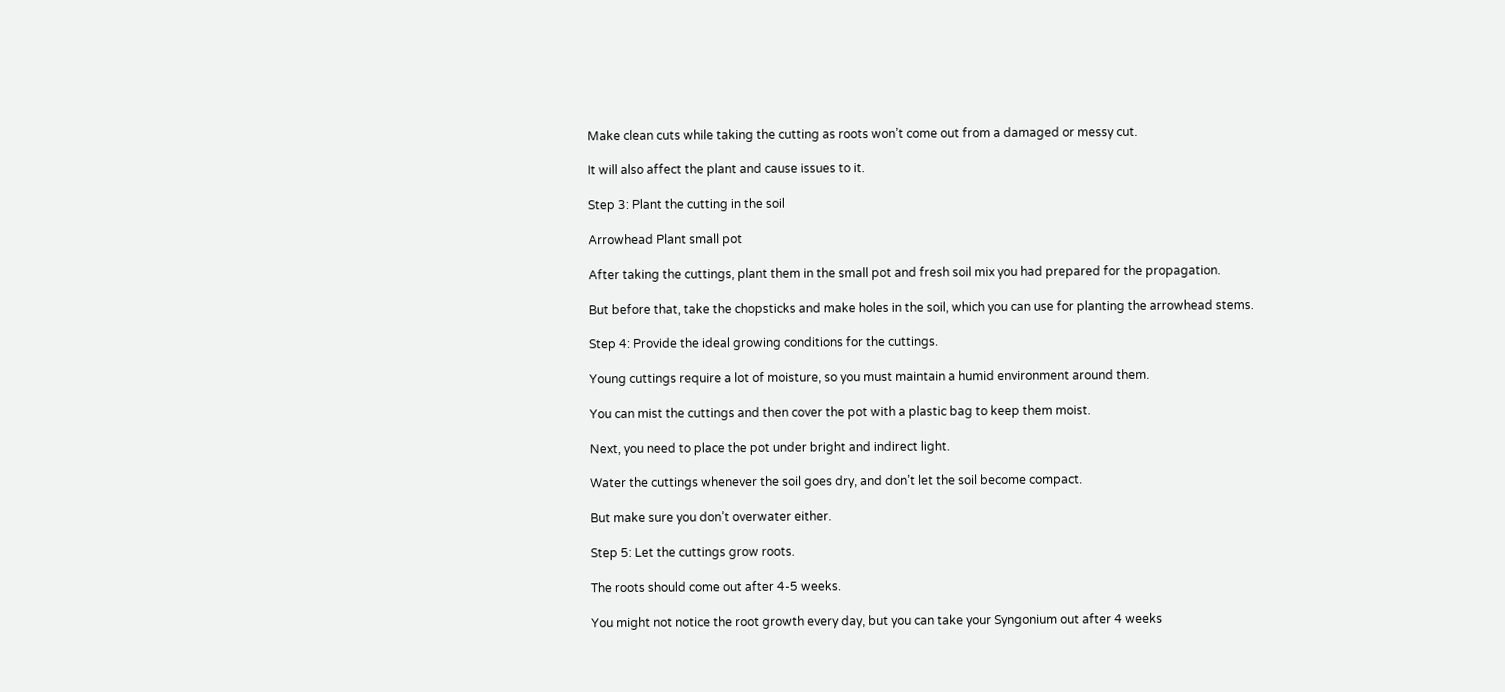Make clean cuts while taking the cutting as roots won’t come out from a damaged or messy cut.

It will also affect the plant and cause issues to it.

Step 3: Plant the cutting in the soil

Arrowhead Plant small pot

After taking the cuttings, plant them in the small pot and fresh soil mix you had prepared for the propagation.

But before that, take the chopsticks and make holes in the soil, which you can use for planting the arrowhead stems.

Step 4: Provide the ideal growing conditions for the cuttings.

Young cuttings require a lot of moisture, so you must maintain a humid environment around them.

You can mist the cuttings and then cover the pot with a plastic bag to keep them moist.

Next, you need to place the pot under bright and indirect light.

Water the cuttings whenever the soil goes dry, and don’t let the soil become compact.

But make sure you don’t overwater either.

Step 5: Let the cuttings grow roots.

The roots should come out after 4-5 weeks.

You might not notice the root growth every day, but you can take your Syngonium out after 4 weeks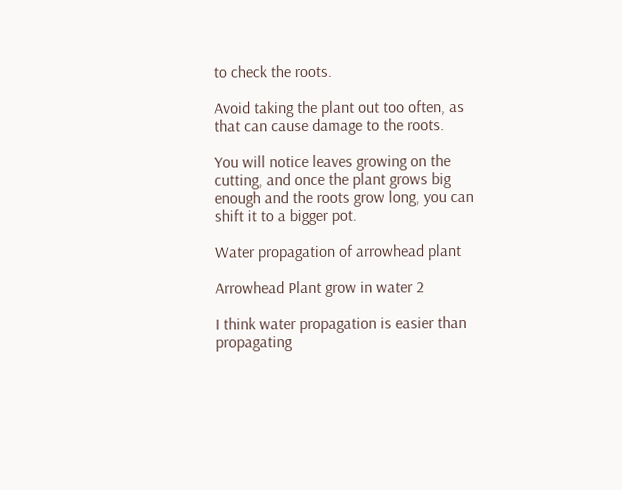to check the roots.

Avoid taking the plant out too often, as that can cause damage to the roots.

You will notice leaves growing on the cutting, and once the plant grows big enough and the roots grow long, you can shift it to a bigger pot.

Water propagation of arrowhead plant

Arrowhead Plant grow in water 2

I think water propagation is easier than propagating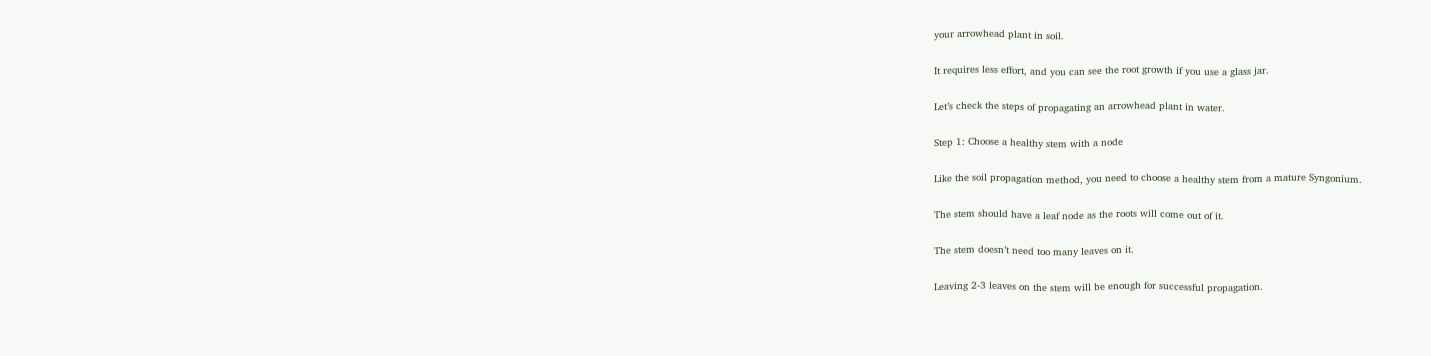your arrowhead plant in soil.

It requires less effort, and you can see the root growth if you use a glass jar.

Let’s check the steps of propagating an arrowhead plant in water.

Step 1: Choose a healthy stem with a node

Like the soil propagation method, you need to choose a healthy stem from a mature Syngonium.

The stem should have a leaf node as the roots will come out of it.

The stem doesn’t need too many leaves on it.

Leaving 2-3 leaves on the stem will be enough for successful propagation.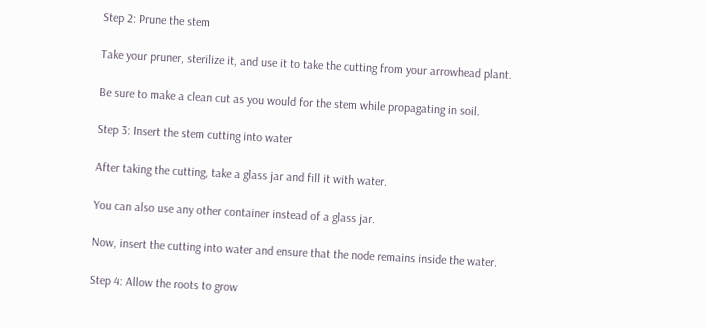Step 2: Prune the stem

Take your pruner, sterilize it, and use it to take the cutting from your arrowhead plant.

Be sure to make a clean cut as you would for the stem while propagating in soil.

Step 3: Insert the stem cutting into water

After taking the cutting, take a glass jar and fill it with water.

You can also use any other container instead of a glass jar.

Now, insert the cutting into water and ensure that the node remains inside the water.

Step 4: Allow the roots to grow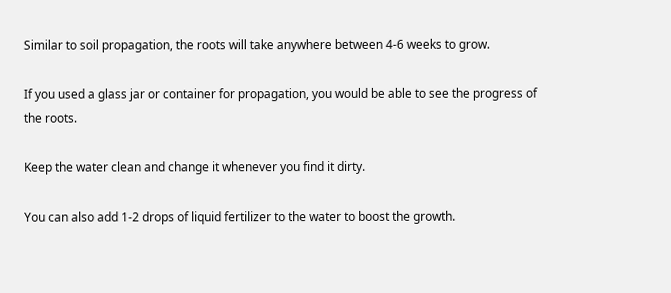Similar to soil propagation, the roots will take anywhere between 4-6 weeks to grow.

If you used a glass jar or container for propagation, you would be able to see the progress of the roots.

Keep the water clean and change it whenever you find it dirty.

You can also add 1-2 drops of liquid fertilizer to the water to boost the growth.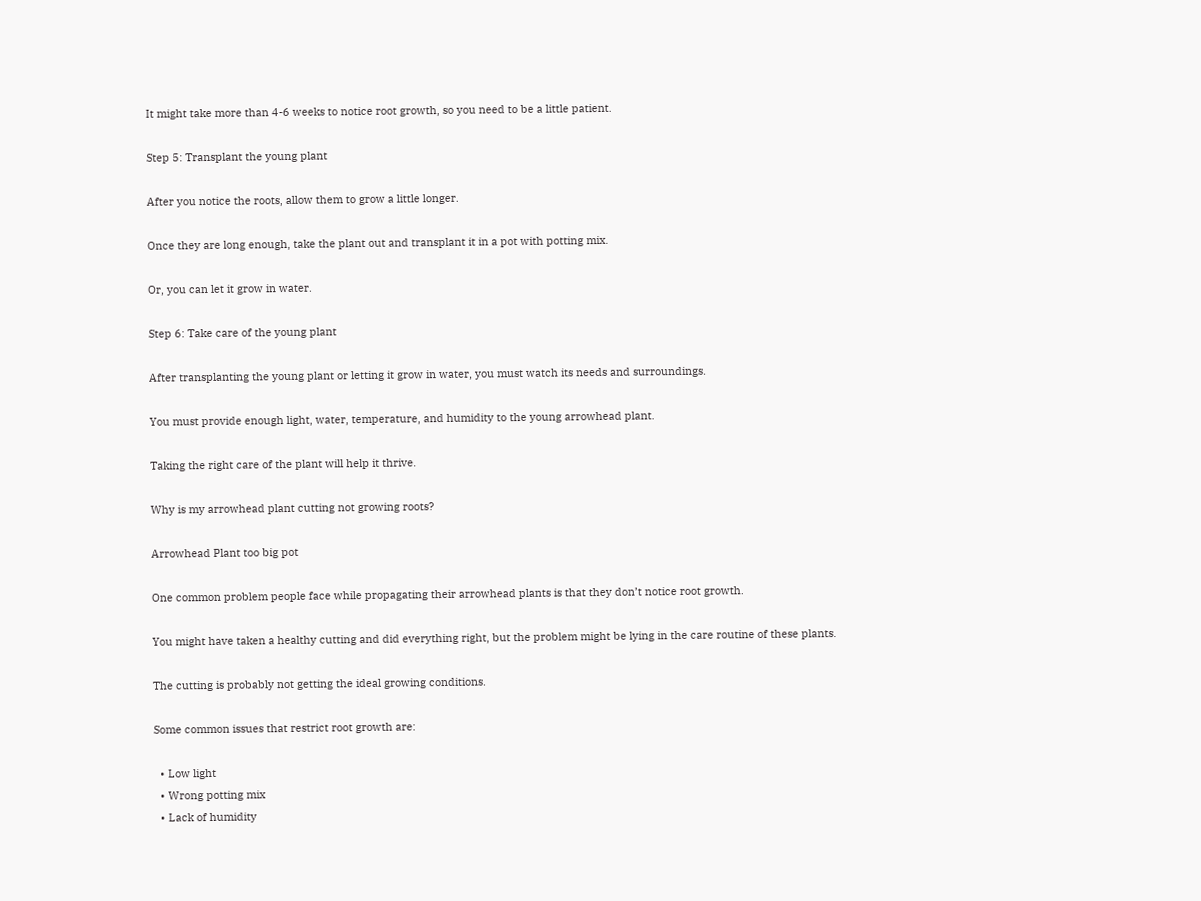It might take more than 4-6 weeks to notice root growth, so you need to be a little patient.

Step 5: Transplant the young plant

After you notice the roots, allow them to grow a little longer.

Once they are long enough, take the plant out and transplant it in a pot with potting mix.

Or, you can let it grow in water.

Step 6: Take care of the young plant

After transplanting the young plant or letting it grow in water, you must watch its needs and surroundings.

You must provide enough light, water, temperature, and humidity to the young arrowhead plant.

Taking the right care of the plant will help it thrive.

Why is my arrowhead plant cutting not growing roots?

Arrowhead Plant too big pot

One common problem people face while propagating their arrowhead plants is that they don’t notice root growth.

You might have taken a healthy cutting and did everything right, but the problem might be lying in the care routine of these plants.

The cutting is probably not getting the ideal growing conditions.

Some common issues that restrict root growth are:

  • Low light
  • Wrong potting mix
  • Lack of humidity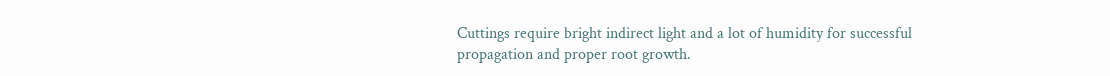Cuttings require bright indirect light and a lot of humidity for successful propagation and proper root growth.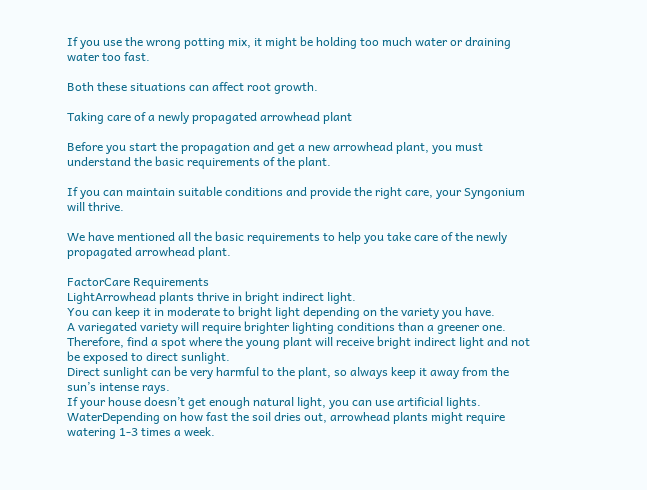If you use the wrong potting mix, it might be holding too much water or draining water too fast.

Both these situations can affect root growth.

Taking care of a newly propagated arrowhead plant

Before you start the propagation and get a new arrowhead plant, you must understand the basic requirements of the plant.

If you can maintain suitable conditions and provide the right care, your Syngonium will thrive.

We have mentioned all the basic requirements to help you take care of the newly propagated arrowhead plant.

FactorCare Requirements
LightArrowhead plants thrive in bright indirect light.
You can keep it in moderate to bright light depending on the variety you have.
A variegated variety will require brighter lighting conditions than a greener one.
Therefore, find a spot where the young plant will receive bright indirect light and not be exposed to direct sunlight.
Direct sunlight can be very harmful to the plant, so always keep it away from the sun’s intense rays.
If your house doesn’t get enough natural light, you can use artificial lights.
WaterDepending on how fast the soil dries out, arrowhead plants might require watering 1-3 times a week.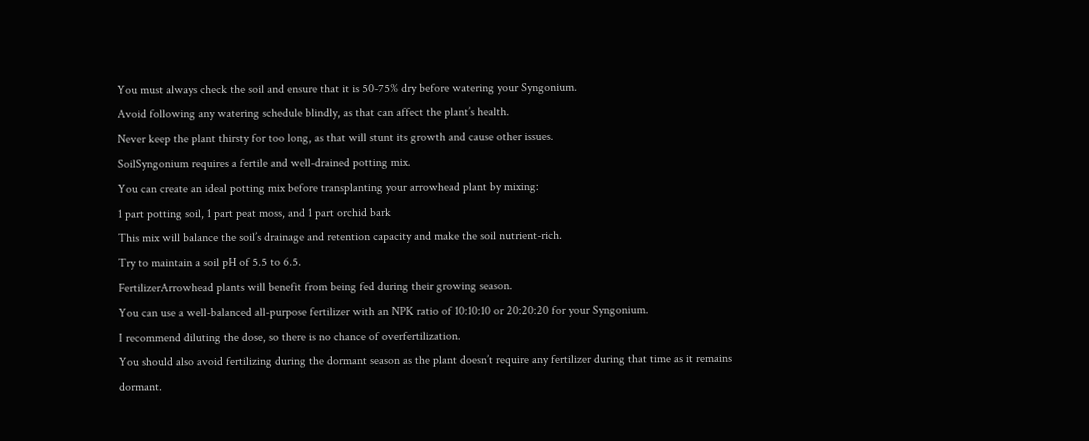You must always check the soil and ensure that it is 50-75% dry before watering your Syngonium.
Avoid following any watering schedule blindly, as that can affect the plant’s health.
Never keep the plant thirsty for too long, as that will stunt its growth and cause other issues.
SoilSyngonium requires a fertile and well-drained potting mix.
You can create an ideal potting mix before transplanting your arrowhead plant by mixing:
1 part potting soil, 1 part peat moss, and 1 part orchid bark
This mix will balance the soil’s drainage and retention capacity and make the soil nutrient-rich.
Try to maintain a soil pH of 5.5 to 6.5.
FertilizerArrowhead plants will benefit from being fed during their growing season.
You can use a well-balanced all-purpose fertilizer with an NPK ratio of 10:10:10 or 20:20:20 for your Syngonium.
I recommend diluting the dose, so there is no chance of overfertilization.
You should also avoid fertilizing during the dormant season as the plant doesn’t require any fertilizer during that time as it remains dormant.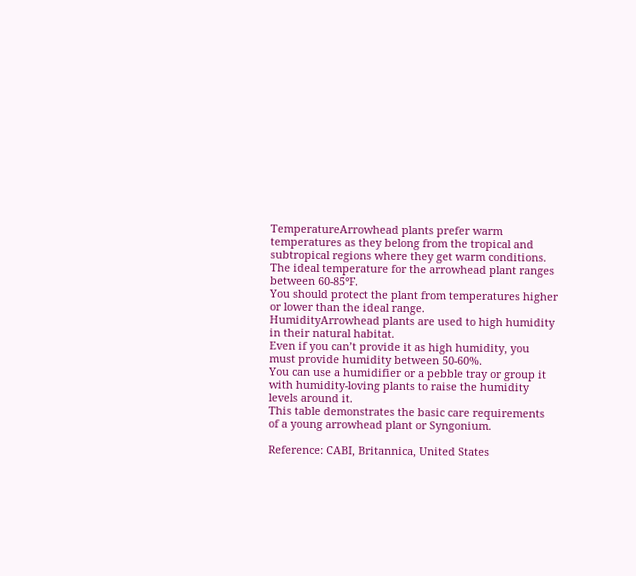TemperatureArrowhead plants prefer warm temperatures as they belong from the tropical and subtropical regions where they get warm conditions.
The ideal temperature for the arrowhead plant ranges between 60-85°F.
You should protect the plant from temperatures higher or lower than the ideal range.
HumidityArrowhead plants are used to high humidity in their natural habitat.
Even if you can’t provide it as high humidity, you must provide humidity between 50-60%.
You can use a humidifier or a pebble tray or group it with humidity-loving plants to raise the humidity levels around it.
This table demonstrates the basic care requirements of a young arrowhead plant or Syngonium.

Reference: CABI, Britannica, United States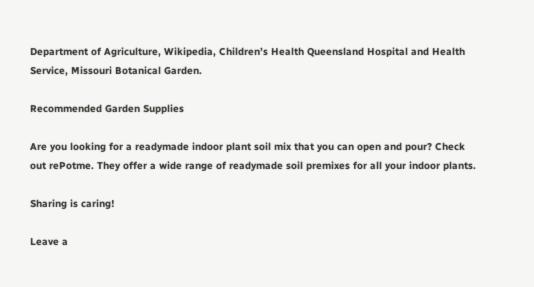Department of Agriculture, Wikipedia, Children’s Health Queensland Hospital and Health Service, Missouri Botanical Garden.

Recommended Garden Supplies

Are you looking for a readymade indoor plant soil mix that you can open and pour? Check out rePotme. They offer a wide range of readymade soil premixes for all your indoor plants.

Sharing is caring!

Leave a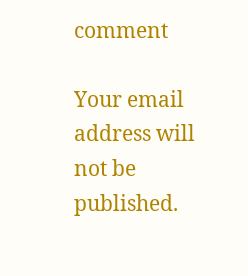comment

Your email address will not be published.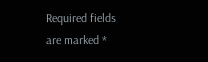Required fields are marked *